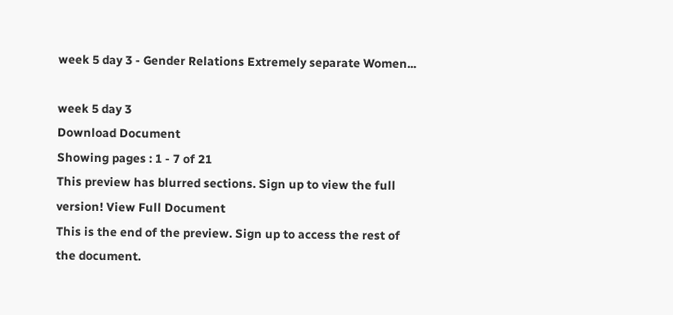week 5 day 3 - Gender Relations Extremely separate Women...

week 5 day 3
Download Document
Showing pages : 1 - 7 of 21
This preview has blurred sections. Sign up to view the full version! View Full Document
This is the end of the preview. Sign up to access the rest of the document.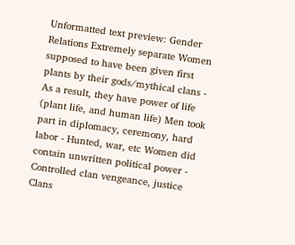Unformatted text preview: Gender Relations Extremely separate Women supposed to have been given first plants by their gods/mythical clans - As a result, they have power of life (plant life, and human life) Men took part in diplomacy, ceremony, hard labor - Hunted, war, etc Women did contain unwritten political power - Controlled clan vengeance, justice Clans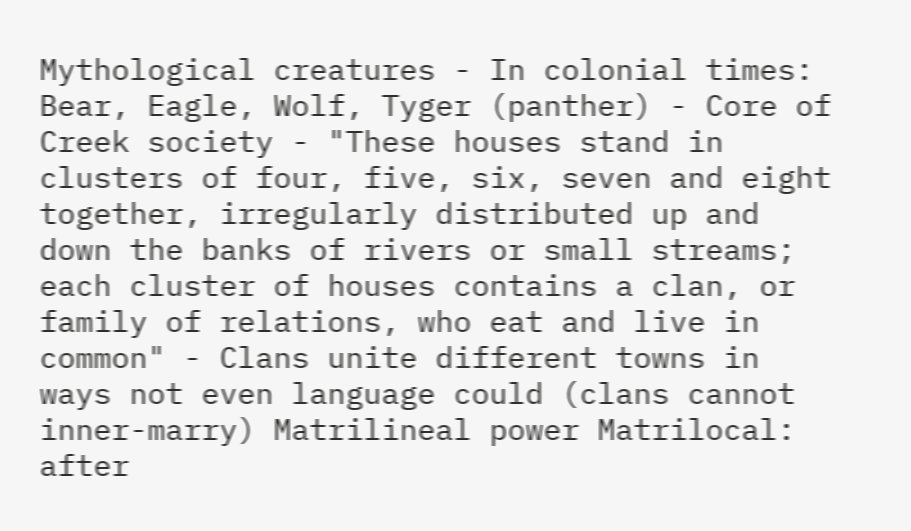Mythological creatures - In colonial times: Bear, Eagle, Wolf, Tyger (panther) - Core of Creek society - "These houses stand in clusters of four, five, six, seven and eight together, irregularly distributed up and down the banks of rivers or small streams; each cluster of houses contains a clan, or family of relations, who eat and live in common" - Clans unite different towns in ways not even language could (clans cannot inner-marry) Matrilineal power Matrilocal: after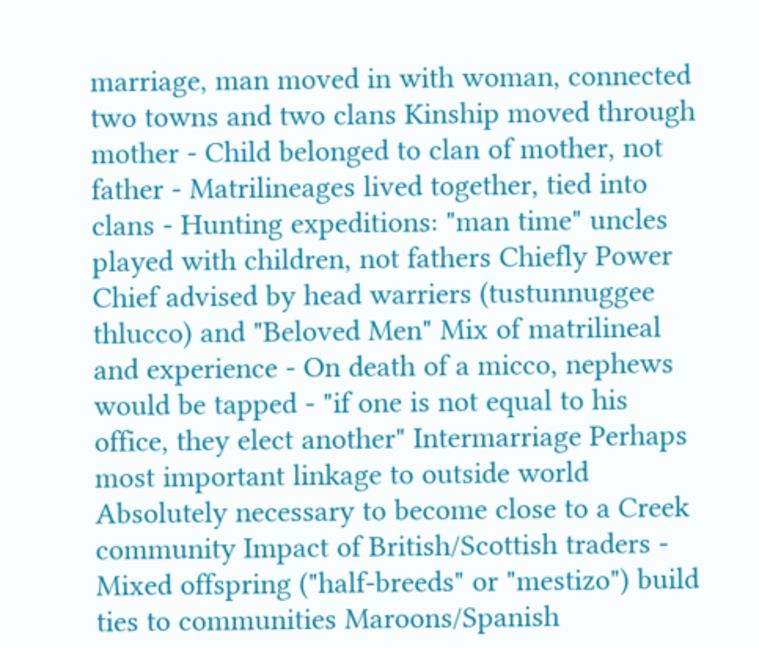marriage, man moved in with woman, connected two towns and two clans Kinship moved through mother - Child belonged to clan of mother, not father - Matrilineages lived together, tied into clans - Hunting expeditions: "man time" uncles played with children, not fathers Chiefly Power Chief advised by head warriers (tustunnuggee thlucco) and "Beloved Men" Mix of matrilineal and experience - On death of a micco, nephews would be tapped - "if one is not equal to his office, they elect another" Intermarriage Perhaps most important linkage to outside world Absolutely necessary to become close to a Creek community Impact of British/Scottish traders - Mixed offspring ("half-breeds" or "mestizo") build ties to communities Maroons/Spanish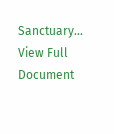Sanctuary...
View Full Document